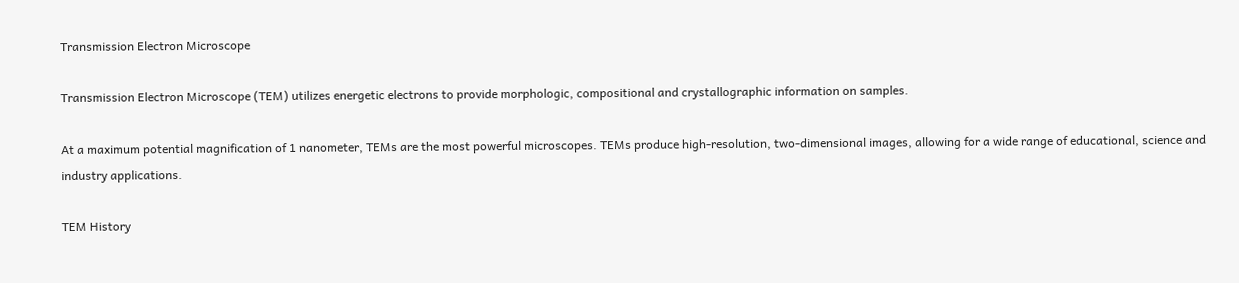Transmission Electron Microscope

Transmission Electron Microscope (TEM) utilizes energetic electrons to provide morphologic, compositional and crystallographic information on samples.

At a maximum potential magnification of 1 nanometer, TEMs are the most powerful microscopes. TEMs produce high-resolution, two-dimensional images, allowing for a wide range of educational, science and industry applications.

TEM History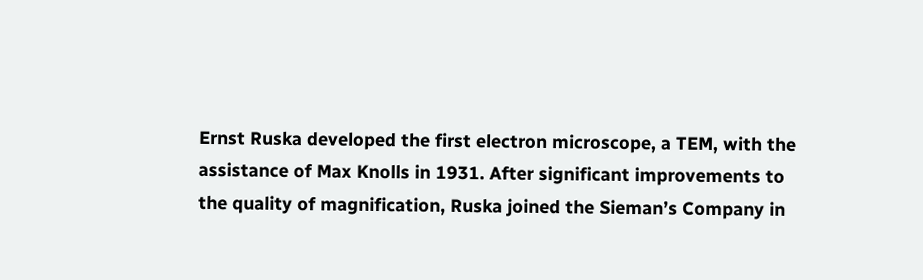Ernst Ruska developed the first electron microscope, a TEM, with the assistance of Max Knolls in 1931. After significant improvements to the quality of magnification, Ruska joined the Sieman’s Company in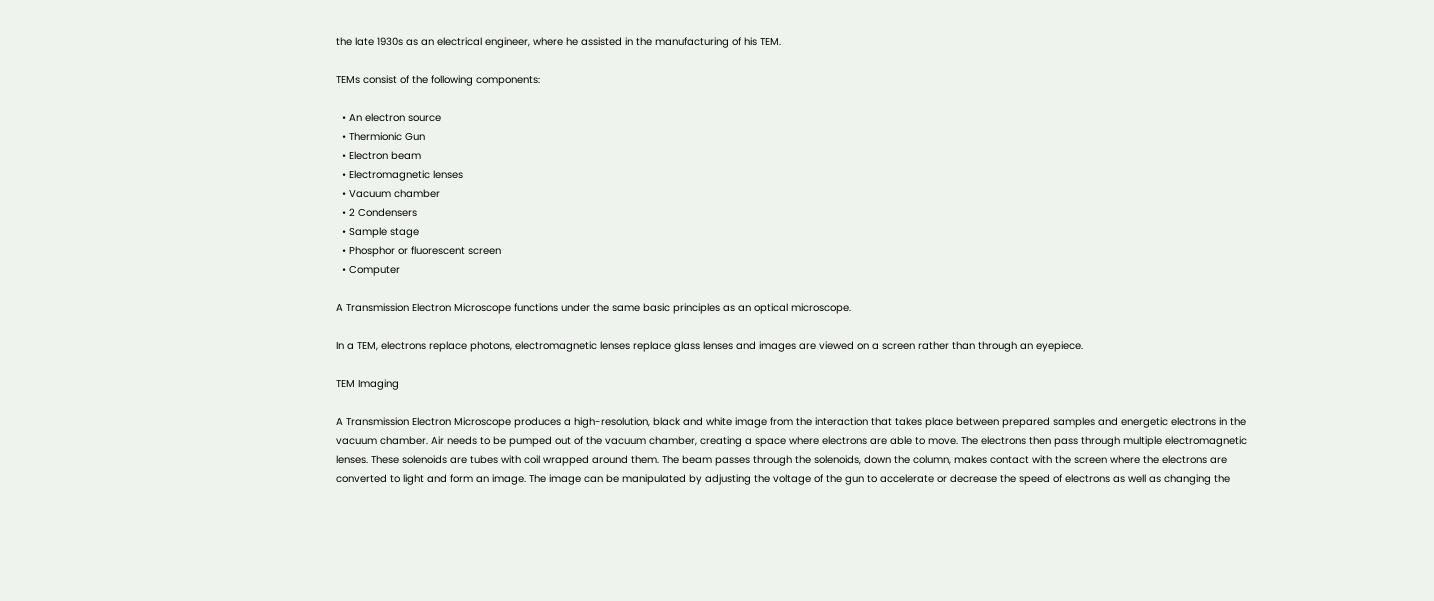the late 1930s as an electrical engineer, where he assisted in the manufacturing of his TEM.

TEMs consist of the following components:

  • An electron source
  • Thermionic Gun
  • Electron beam
  • Electromagnetic lenses
  • Vacuum chamber
  • 2 Condensers
  • Sample stage
  • Phosphor or fluorescent screen
  • Computer

A Transmission Electron Microscope functions under the same basic principles as an optical microscope.

In a TEM, electrons replace photons, electromagnetic lenses replace glass lenses and images are viewed on a screen rather than through an eyepiece.

TEM Imaging

A Transmission Electron Microscope produces a high-resolution, black and white image from the interaction that takes place between prepared samples and energetic electrons in the vacuum chamber. Air needs to be pumped out of the vacuum chamber, creating a space where electrons are able to move. The electrons then pass through multiple electromagnetic lenses. These solenoids are tubes with coil wrapped around them. The beam passes through the solenoids, down the column, makes contact with the screen where the electrons are converted to light and form an image. The image can be manipulated by adjusting the voltage of the gun to accelerate or decrease the speed of electrons as well as changing the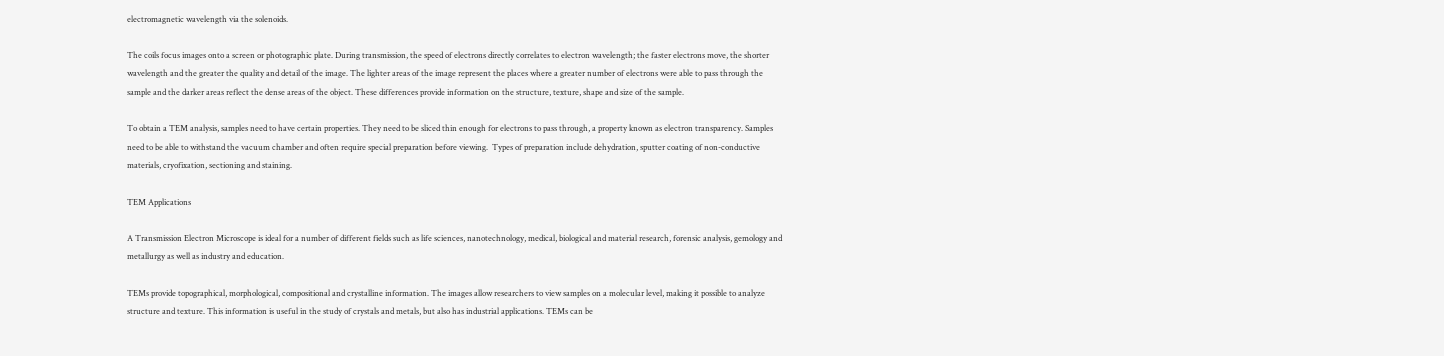electromagnetic wavelength via the solenoids.

The coils focus images onto a screen or photographic plate. During transmission, the speed of electrons directly correlates to electron wavelength; the faster electrons move, the shorter wavelength and the greater the quality and detail of the image. The lighter areas of the image represent the places where a greater number of electrons were able to pass through the sample and the darker areas reflect the dense areas of the object. These differences provide information on the structure, texture, shape and size of the sample.

To obtain a TEM analysis, samples need to have certain properties. They need to be sliced thin enough for electrons to pass through, a property known as electron transparency. Samples need to be able to withstand the vacuum chamber and often require special preparation before viewing.  Types of preparation include dehydration, sputter coating of non-conductive materials, cryofixation, sectioning and staining.

TEM Applications

A Transmission Electron Microscope is ideal for a number of different fields such as life sciences, nanotechnology, medical, biological and material research, forensic analysis, gemology and metallurgy as well as industry and education.

TEMs provide topographical, morphological, compositional and crystalline information. The images allow researchers to view samples on a molecular level, making it possible to analyze structure and texture. This information is useful in the study of crystals and metals, but also has industrial applications. TEMs can be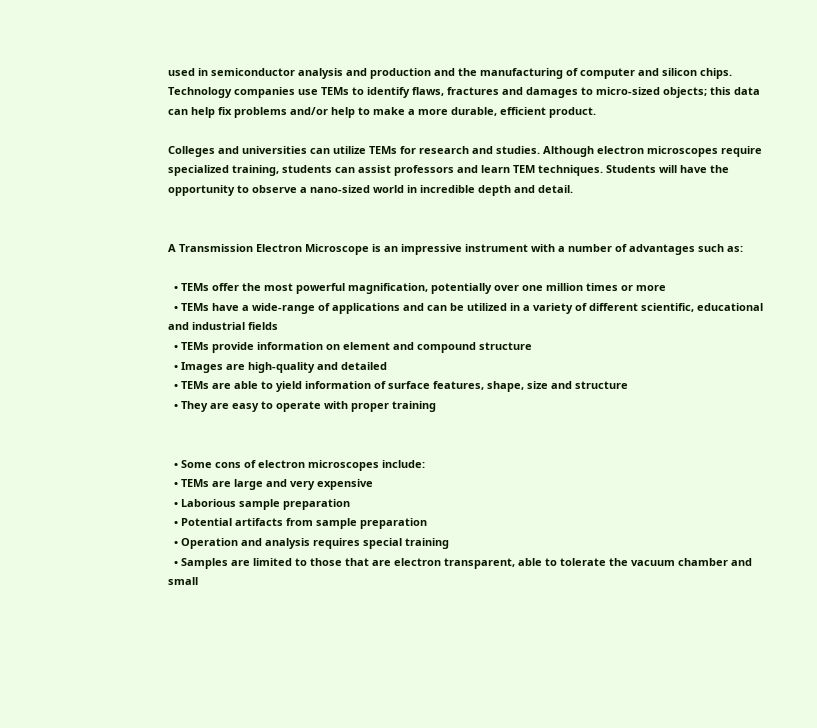used in semiconductor analysis and production and the manufacturing of computer and silicon chips. Technology companies use TEMs to identify flaws, fractures and damages to micro-sized objects; this data can help fix problems and/or help to make a more durable, efficient product.

Colleges and universities can utilize TEMs for research and studies. Although electron microscopes require specialized training, students can assist professors and learn TEM techniques. Students will have the opportunity to observe a nano-sized world in incredible depth and detail.


A Transmission Electron Microscope is an impressive instrument with a number of advantages such as:

  • TEMs offer the most powerful magnification, potentially over one million times or more
  • TEMs have a wide-range of applications and can be utilized in a variety of different scientific, educational and industrial fields
  • TEMs provide information on element and compound structure
  • Images are high-quality and detailed
  • TEMs are able to yield information of surface features, shape, size and structure
  • They are easy to operate with proper training


  • Some cons of electron microscopes include:
  • TEMs are large and very expensive
  • Laborious sample preparation
  • Potential artifacts from sample preparation
  • Operation and analysis requires special training
  • Samples are limited to those that are electron transparent, able to tolerate the vacuum chamber and small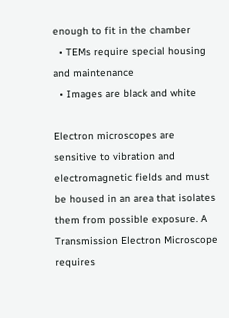enough to fit in the chamber
  • TEMs require special housing and maintenance
  • Images are black and white

Electron microscopes are sensitive to vibration and electromagnetic fields and must be housed in an area that isolates them from possible exposure. A Transmission Electron Microscope requires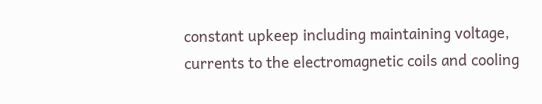constant upkeep including maintaining voltage, currents to the electromagnetic coils and cooling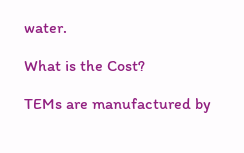water.

What is the Cost?

TEMs are manufactured by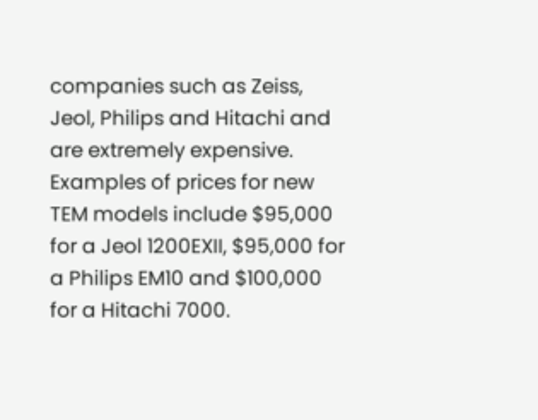companies such as Zeiss, Jeol, Philips and Hitachi and are extremely expensive.  Examples of prices for new TEM models include $95,000 for a Jeol 1200EXII, $95,000 for a Philips EM10 and $100,000 for a Hitachi 7000.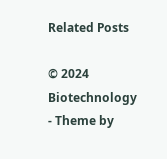Related Posts

© 2024 Biotechnology - Theme by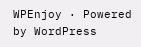WPEnjoy · Powered by WordPress